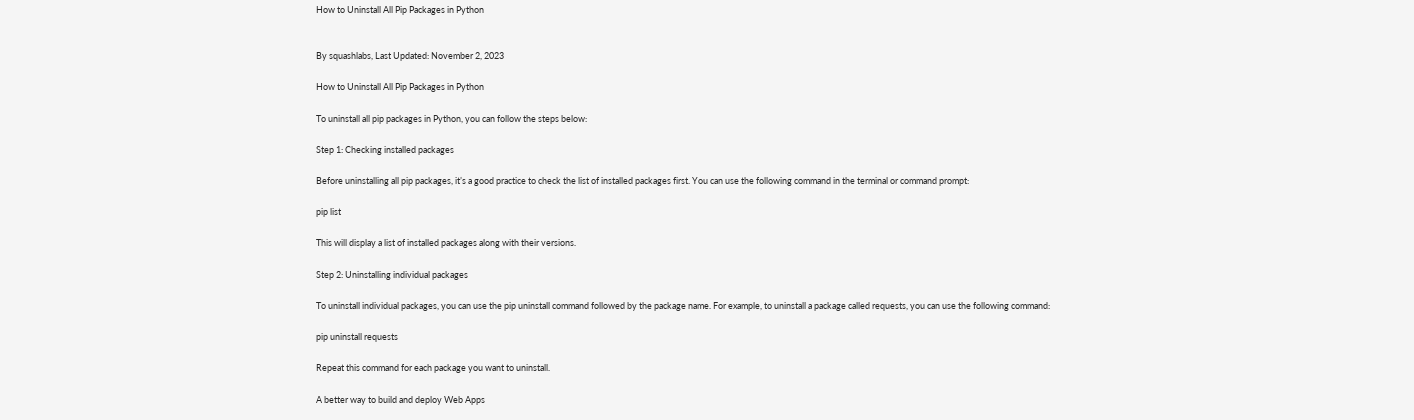How to Uninstall All Pip Packages in Python


By squashlabs, Last Updated: November 2, 2023

How to Uninstall All Pip Packages in Python

To uninstall all pip packages in Python, you can follow the steps below:

Step 1: Checking installed packages

Before uninstalling all pip packages, it’s a good practice to check the list of installed packages first. You can use the following command in the terminal or command prompt:

pip list

This will display a list of installed packages along with their versions.

Step 2: Uninstalling individual packages

To uninstall individual packages, you can use the pip uninstall command followed by the package name. For example, to uninstall a package called requests, you can use the following command:

pip uninstall requests

Repeat this command for each package you want to uninstall.

A better way to build and deploy Web Apps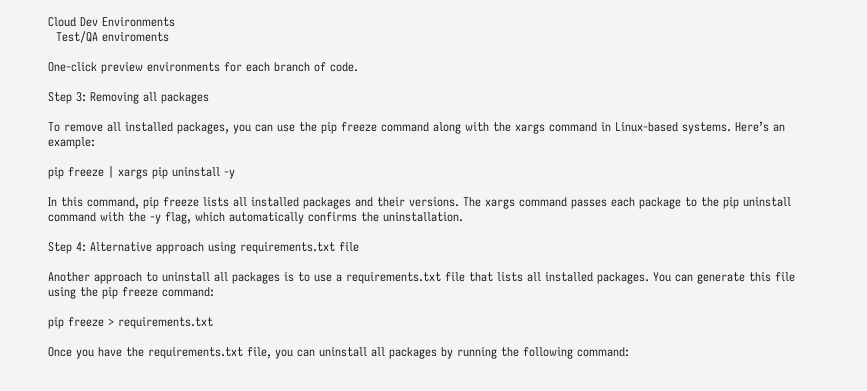Cloud Dev Environments
  Test/QA enviroments

One-click preview environments for each branch of code.

Step 3: Removing all packages

To remove all installed packages, you can use the pip freeze command along with the xargs command in Linux-based systems. Here’s an example:

pip freeze | xargs pip uninstall -y

In this command, pip freeze lists all installed packages and their versions. The xargs command passes each package to the pip uninstall command with the -y flag, which automatically confirms the uninstallation.

Step 4: Alternative approach using requirements.txt file

Another approach to uninstall all packages is to use a requirements.txt file that lists all installed packages. You can generate this file using the pip freeze command:

pip freeze > requirements.txt

Once you have the requirements.txt file, you can uninstall all packages by running the following command: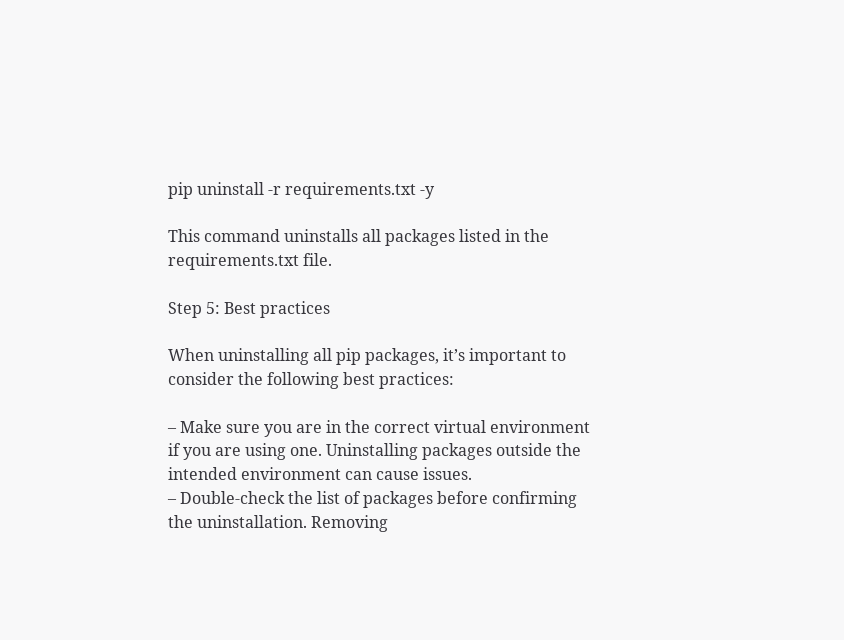pip uninstall -r requirements.txt -y

This command uninstalls all packages listed in the requirements.txt file.

Step 5: Best practices

When uninstalling all pip packages, it’s important to consider the following best practices:

– Make sure you are in the correct virtual environment if you are using one. Uninstalling packages outside the intended environment can cause issues.
– Double-check the list of packages before confirming the uninstallation. Removing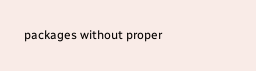packages without proper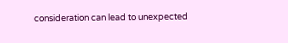consideration can lead to unexpected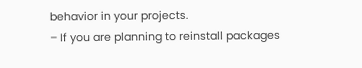behavior in your projects.
– If you are planning to reinstall packages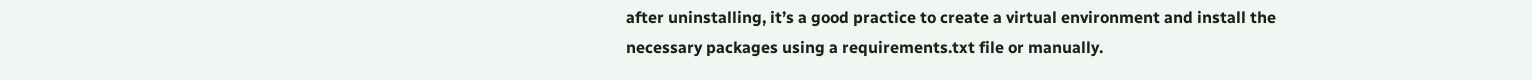after uninstalling, it’s a good practice to create a virtual environment and install the necessary packages using a requirements.txt file or manually.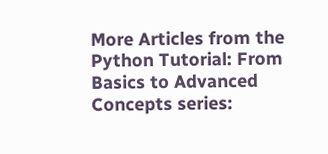More Articles from the Python Tutorial: From Basics to Advanced Concepts series: